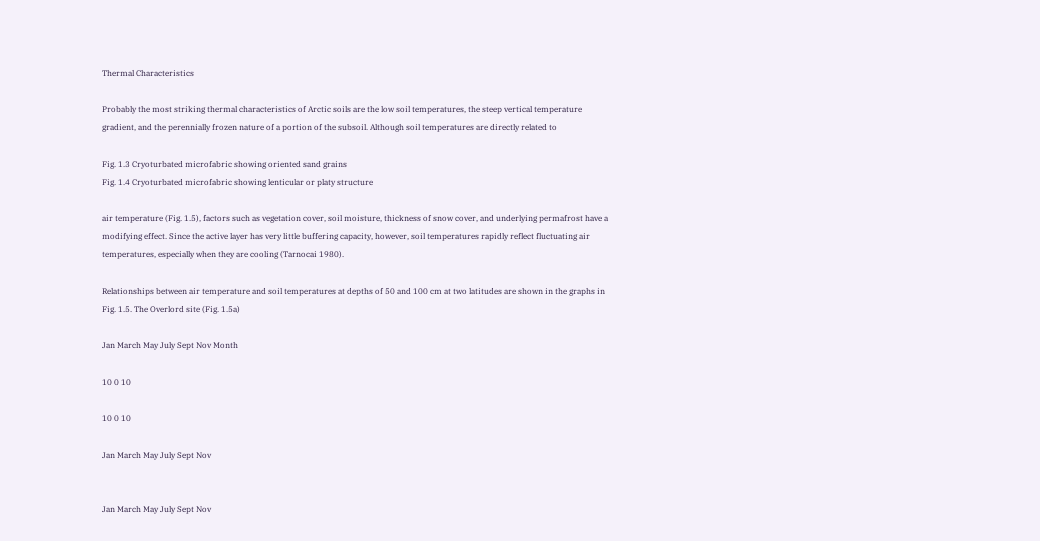Thermal Characteristics

Probably the most striking thermal characteristics of Arctic soils are the low soil temperatures, the steep vertical temperature gradient, and the perennially frozen nature of a portion of the subsoil. Although soil temperatures are directly related to

Fig. 1.3 Cryoturbated microfabric showing oriented sand grains
Fig. 1.4 Cryoturbated microfabric showing lenticular or platy structure

air temperature (Fig. 1.5), factors such as vegetation cover, soil moisture, thickness of snow cover, and underlying permafrost have a modifying effect. Since the active layer has very little buffering capacity, however, soil temperatures rapidly reflect fluctuating air temperatures, especially when they are cooling (Tarnocai 1980).

Relationships between air temperature and soil temperatures at depths of 50 and 100 cm at two latitudes are shown in the graphs in Fig. 1.5. The Overlord site (Fig. 1.5a)

Jan March May July Sept Nov Month

10 0 10

10 0 10

Jan March May July Sept Nov


Jan March May July Sept Nov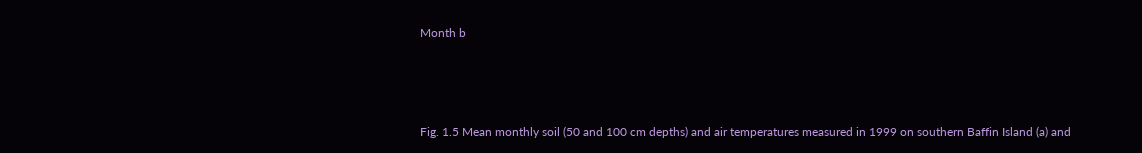Month b



Fig. 1.5 Mean monthly soil (50 and 100 cm depths) and air temperatures measured in 1999 on southern Baffin Island (a) and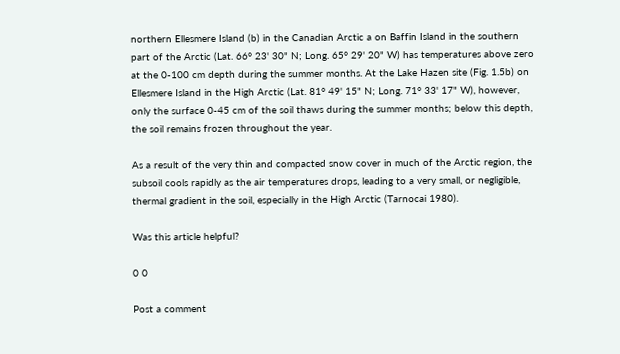northern Ellesmere Island (b) in the Canadian Arctic a on Baffin Island in the southern part of the Arctic (Lat. 66° 23' 30" N; Long. 65° 29' 20" W) has temperatures above zero at the 0-100 cm depth during the summer months. At the Lake Hazen site (Fig. 1.5b) on Ellesmere Island in the High Arctic (Lat. 81° 49' 15" N; Long. 71° 33' 17" W), however, only the surface 0-45 cm of the soil thaws during the summer months; below this depth, the soil remains frozen throughout the year.

As a result of the very thin and compacted snow cover in much of the Arctic region, the subsoil cools rapidly as the air temperatures drops, leading to a very small, or negligible, thermal gradient in the soil, especially in the High Arctic (Tarnocai 1980).

Was this article helpful?

0 0

Post a comment